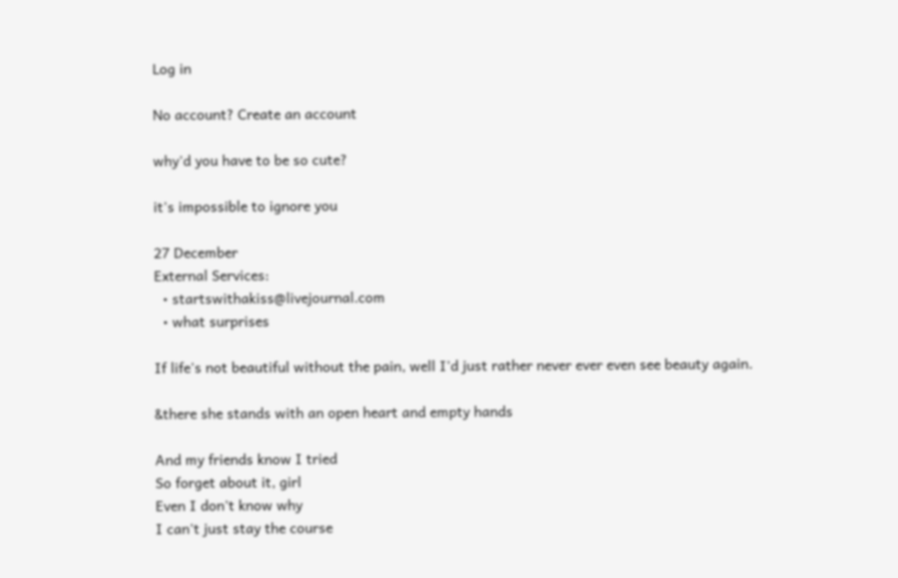Log in

No account? Create an account

why'd you have to be so cute?

it's impossible to ignore you

27 December
External Services:
  • startswithakiss@livejournal.com
  • what surprises

If life's not beautiful without the pain, well I'd just rather never ever even see beauty again.

&there she stands with an open heart and empty hands

And my friends know I tried
So forget about it, girl
Even I don't know why
I can't just stay the course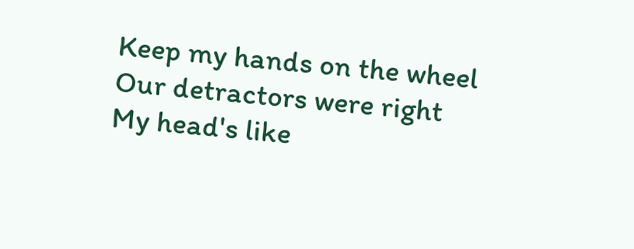Keep my hands on the wheel
Our detractors were right
My head's like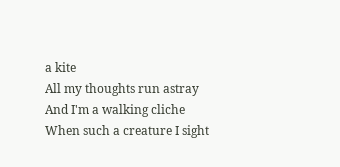a kite
All my thoughts run astray
And I'm a walking cliche
When such a creature I sight